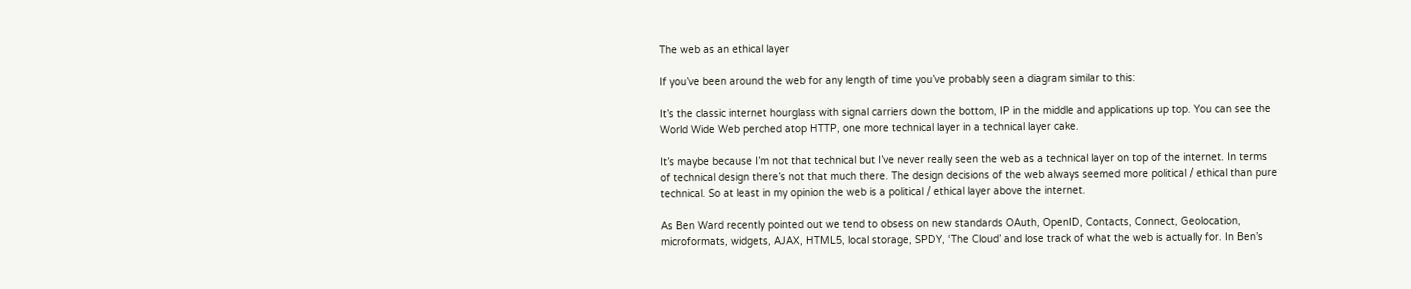The web as an ethical layer

If you’ve been around the web for any length of time you’ve probably seen a diagram similar to this:

It’s the classic internet hourglass with signal carriers down the bottom, IP in the middle and applications up top. You can see the World Wide Web perched atop HTTP, one more technical layer in a technical layer cake.

It’s maybe because I’m not that technical but I’ve never really seen the web as a technical layer on top of the internet. In terms of technical design there’s not that much there. The design decisions of the web always seemed more political / ethical than pure technical. So at least in my opinion the web is a political / ethical layer above the internet.

As Ben Ward recently pointed out we tend to obsess on new standards OAuth, OpenID, Contacts, Connect, Geolocation, microformats, widgets, AJAX, HTML5, local storage, SPDY, ‘The Cloud’ and lose track of what the web is actually for. In Ben’s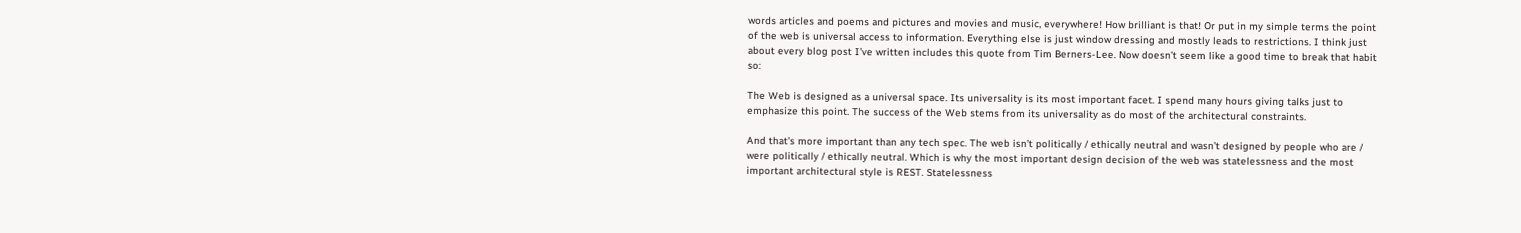words articles and poems and pictures and movies and music, everywhere! How brilliant is that! Or put in my simple terms the point of the web is universal access to information. Everything else is just window dressing and mostly leads to restrictions. I think just about every blog post I’ve written includes this quote from Tim Berners-Lee. Now doesn’t seem like a good time to break that habit so:

The Web is designed as a universal space. Its universality is its most important facet. I spend many hours giving talks just to emphasize this point. The success of the Web stems from its universality as do most of the architectural constraints.

And that’s more important than any tech spec. The web isn’t politically / ethically neutral and wasn’t designed by people who are / were politically / ethically neutral. Which is why the most important design decision of the web was statelessness and the most important architectural style is REST. Statelessness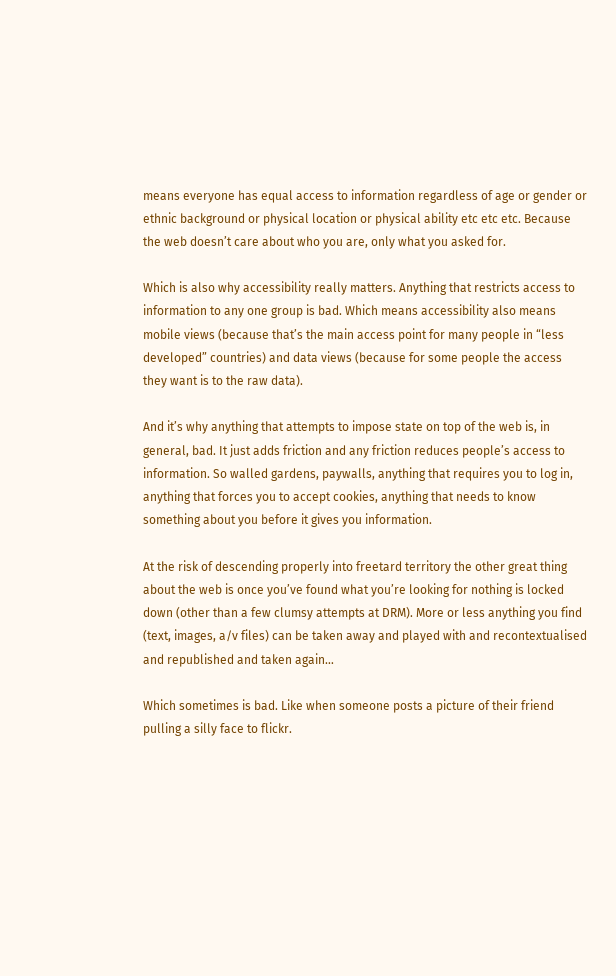means everyone has equal access to information regardless of age or gender or ethnic background or physical location or physical ability etc etc etc. Because the web doesn’t care about who you are, only what you asked for.

Which is also why accessibility really matters. Anything that restricts access to information to any one group is bad. Which means accessibility also means mobile views (because that’s the main access point for many people in “less developed” countries) and data views (because for some people the access they want is to the raw data).

And it’s why anything that attempts to impose state on top of the web is, in general, bad. It just adds friction and any friction reduces people’s access to information. So walled gardens, paywalls, anything that requires you to log in, anything that forces you to accept cookies, anything that needs to know something about you before it gives you information.

At the risk of descending properly into freetard territory the other great thing about the web is once you’ve found what you’re looking for nothing is locked down (other than a few clumsy attempts at DRM). More or less anything you find (text, images, a/v files) can be taken away and played with and recontextualised and republished and taken again…

Which sometimes is bad. Like when someone posts a picture of their friend pulling a silly face to flickr.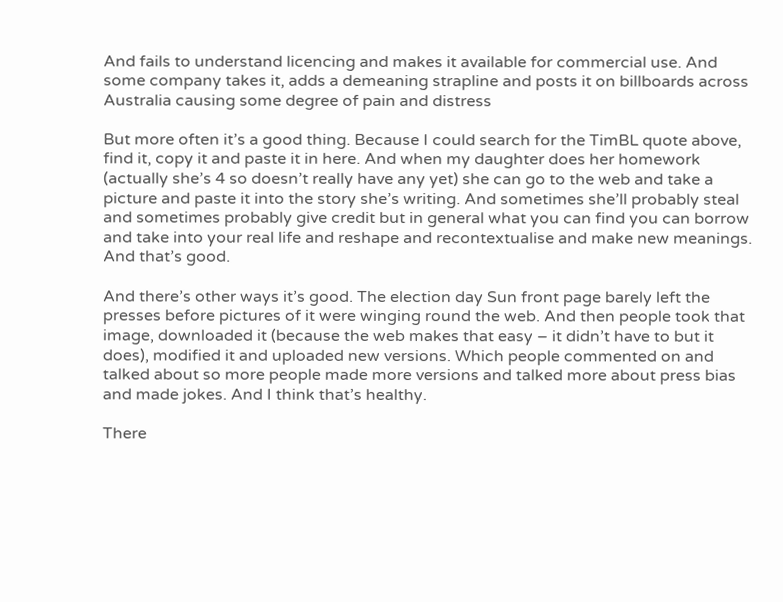And fails to understand licencing and makes it available for commercial use. And some company takes it, adds a demeaning strapline and posts it on billboards across Australia causing some degree of pain and distress

But more often it’s a good thing. Because I could search for the TimBL quote above, find it, copy it and paste it in here. And when my daughter does her homework (actually she’s 4 so doesn’t really have any yet) she can go to the web and take a picture and paste it into the story she’s writing. And sometimes she’ll probably steal and sometimes probably give credit but in general what you can find you can borrow and take into your real life and reshape and recontextualise and make new meanings. And that’s good.

And there’s other ways it’s good. The election day Sun front page barely left the presses before pictures of it were winging round the web. And then people took that image, downloaded it (because the web makes that easy – it didn’t have to but it does), modified it and uploaded new versions. Which people commented on and talked about so more people made more versions and talked more about press bias and made jokes. And I think that’s healthy.

There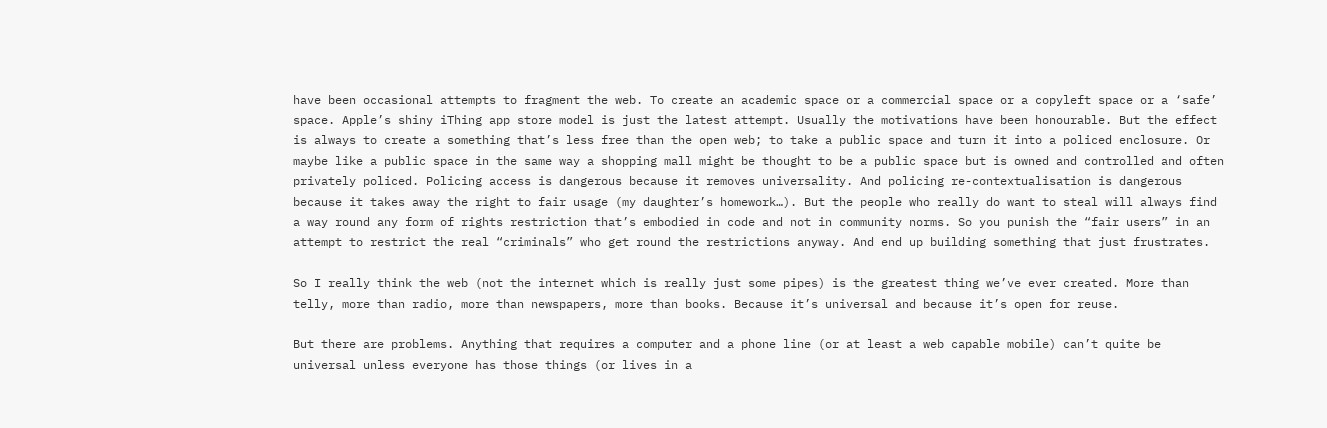have been occasional attempts to fragment the web. To create an academic space or a commercial space or a copyleft space or a ‘safe’ space. Apple’s shiny iThing app store model is just the latest attempt. Usually the motivations have been honourable. But the effect is always to create a something that’s less free than the open web; to take a public space and turn it into a policed enclosure. Or maybe like a public space in the same way a shopping mall might be thought to be a public space but is owned and controlled and often privately policed. Policing access is dangerous because it removes universality. And policing re-contextualisation is dangerous because it takes away the right to fair usage (my daughter’s homework…). But the people who really do want to steal will always find a way round any form of rights restriction that’s embodied in code and not in community norms. So you punish the “fair users” in an attempt to restrict the real “criminals” who get round the restrictions anyway. And end up building something that just frustrates.

So I really think the web (not the internet which is really just some pipes) is the greatest thing we’ve ever created. More than telly, more than radio, more than newspapers, more than books. Because it’s universal and because it’s open for reuse.

But there are problems. Anything that requires a computer and a phone line (or at least a web capable mobile) can’t quite be universal unless everyone has those things (or lives in a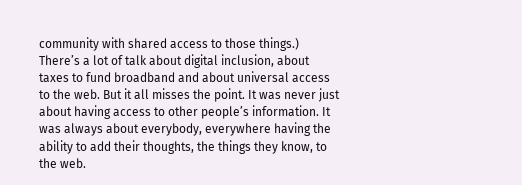community with shared access to those things.) There’s a lot of talk about digital inclusion, about taxes to fund broadband and about universal access to the web. But it all misses the point. It was never just about having access to other people’s information. It was always about everybody, everywhere having the ability to add their thoughts, the things they know, to the web.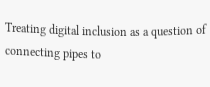Treating digital inclusion as a question of connecting pipes to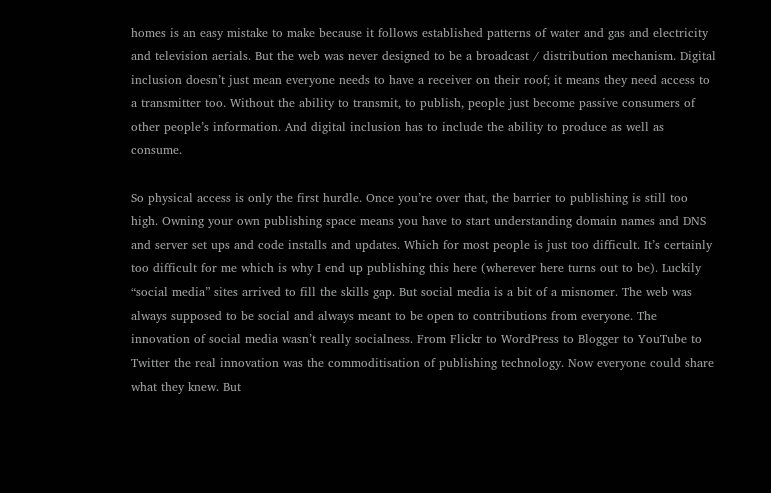homes is an easy mistake to make because it follows established patterns of water and gas and electricity and television aerials. But the web was never designed to be a broadcast / distribution mechanism. Digital inclusion doesn’t just mean everyone needs to have a receiver on their roof; it means they need access to a transmitter too. Without the ability to transmit, to publish, people just become passive consumers of other people’s information. And digital inclusion has to include the ability to produce as well as consume.

So physical access is only the first hurdle. Once you’re over that, the barrier to publishing is still too high. Owning your own publishing space means you have to start understanding domain names and DNS and server set ups and code installs and updates. Which for most people is just too difficult. It’s certainly too difficult for me which is why I end up publishing this here (wherever here turns out to be). Luckily “social media” sites arrived to fill the skills gap. But social media is a bit of a misnomer. The web was always supposed to be social and always meant to be open to contributions from everyone. The innovation of social media wasn’t really socialness. From Flickr to WordPress to Blogger to YouTube to Twitter the real innovation was the commoditisation of publishing technology. Now everyone could share what they knew. But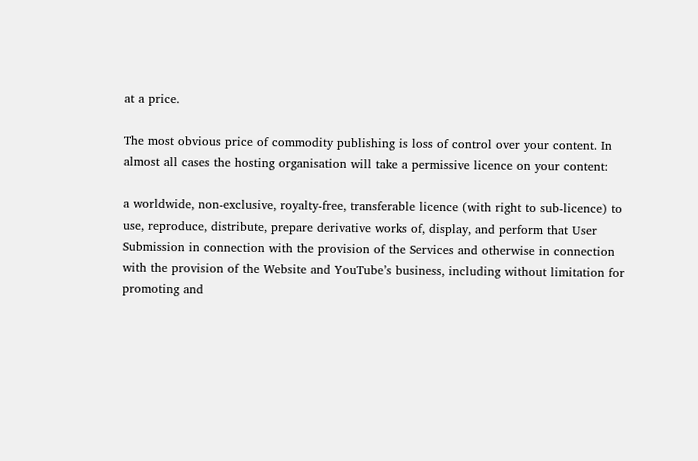at a price.

The most obvious price of commodity publishing is loss of control over your content. In almost all cases the hosting organisation will take a permissive licence on your content:

a worldwide, non-exclusive, royalty-free, transferable licence (with right to sub-licence) to use, reproduce, distribute, prepare derivative works of, display, and perform that User Submission in connection with the provision of the Services and otherwise in connection with the provision of the Website and YouTube’s business, including without limitation for promoting and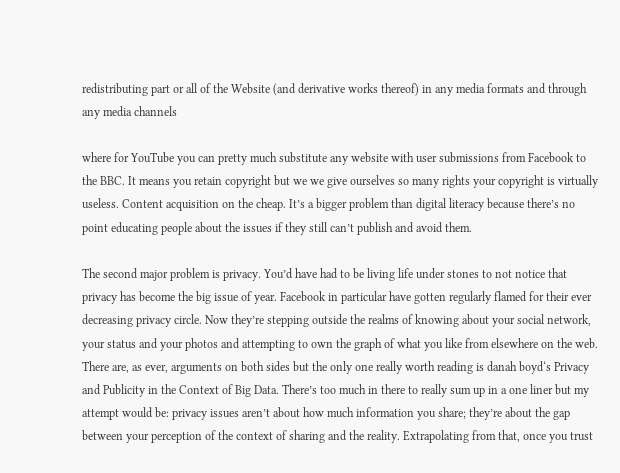redistributing part or all of the Website (and derivative works thereof) in any media formats and through any media channels

where for YouTube you can pretty much substitute any website with user submissions from Facebook to the BBC. It means you retain copyright but we we give ourselves so many rights your copyright is virtually useless. Content acquisition on the cheap. It’s a bigger problem than digital literacy because there’s no point educating people about the issues if they still can’t publish and avoid them.

The second major problem is privacy. You’d have had to be living life under stones to not notice that privacy has become the big issue of year. Facebook in particular have gotten regularly flamed for their ever decreasing privacy circle. Now they’re stepping outside the realms of knowing about your social network, your status and your photos and attempting to own the graph of what you like from elsewhere on the web. There are, as ever, arguments on both sides but the only one really worth reading is danah boyd‘s Privacy and Publicity in the Context of Big Data. There’s too much in there to really sum up in a one liner but my attempt would be: privacy issues aren’t about how much information you share; they’re about the gap between your perception of the context of sharing and the reality. Extrapolating from that, once you trust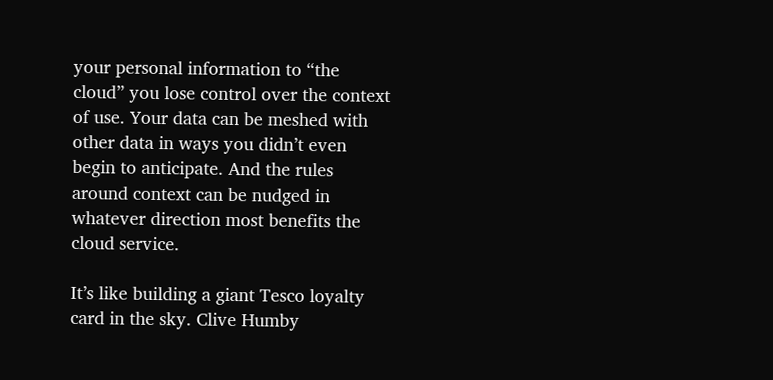your personal information to “the cloud” you lose control over the context of use. Your data can be meshed with other data in ways you didn’t even begin to anticipate. And the rules around context can be nudged in whatever direction most benefits the cloud service.

It’s like building a giant Tesco loyalty card in the sky. Clive Humby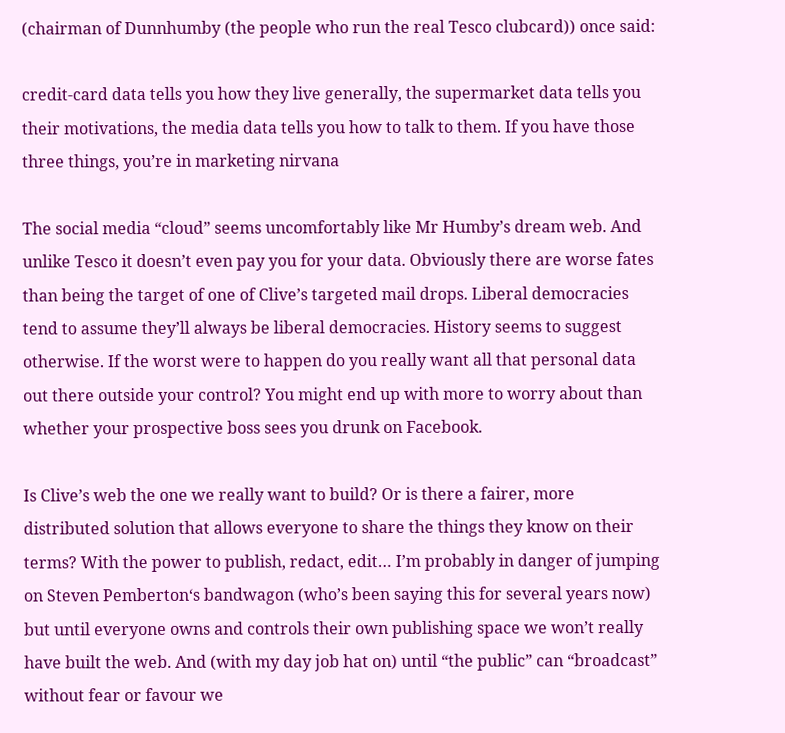(chairman of Dunnhumby (the people who run the real Tesco clubcard)) once said:

credit-card data tells you how they live generally, the supermarket data tells you their motivations, the media data tells you how to talk to them. If you have those three things, you’re in marketing nirvana

The social media “cloud” seems uncomfortably like Mr Humby’s dream web. And unlike Tesco it doesn’t even pay you for your data. Obviously there are worse fates than being the target of one of Clive’s targeted mail drops. Liberal democracies tend to assume they’ll always be liberal democracies. History seems to suggest otherwise. If the worst were to happen do you really want all that personal data out there outside your control? You might end up with more to worry about than whether your prospective boss sees you drunk on Facebook.

Is Clive’s web the one we really want to build? Or is there a fairer, more distributed solution that allows everyone to share the things they know on their terms? With the power to publish, redact, edit… I’m probably in danger of jumping on Steven Pemberton‘s bandwagon (who’s been saying this for several years now) but until everyone owns and controls their own publishing space we won’t really have built the web. And (with my day job hat on) until “the public” can “broadcast” without fear or favour we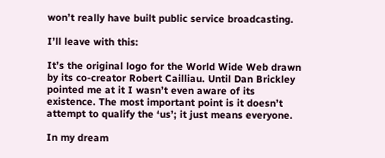won’t really have built public service broadcasting.

I’ll leave with this:

It’s the original logo for the World Wide Web drawn by its co-creator Robert Cailliau. Until Dan Brickley pointed me at it I wasn’t even aware of its existence. The most important point is it doesn’t attempt to qualify the ‘us’; it just means everyone.

In my dream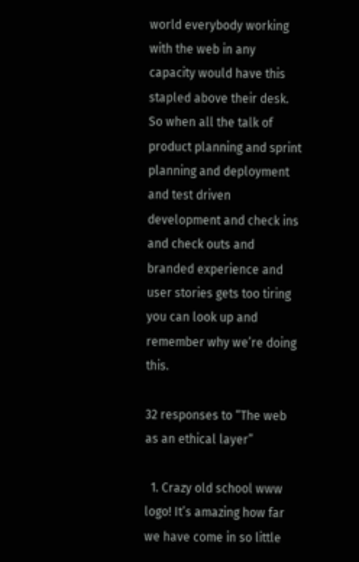world everybody working with the web in any capacity would have this stapled above their desk. So when all the talk of product planning and sprint planning and deployment and test driven development and check ins and check outs and branded experience and user stories gets too tiring you can look up and remember why we’re doing this.

32 responses to “The web as an ethical layer”

  1. Crazy old school www logo! It’s amazing how far we have come in so little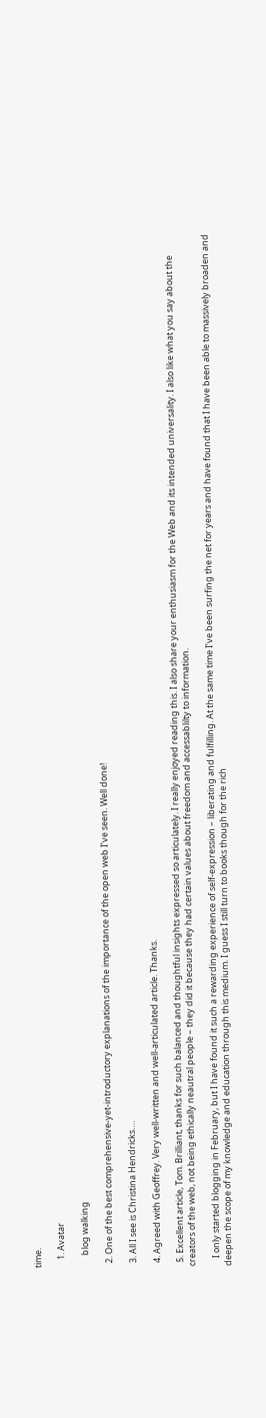time.

    1. Avatar

      blog walking

  2. One of the best comprehensive-yet-introductory explanations of the importance of the open web I’ve seen. Well done!

  3. All I see is Christina Hendricks….

  4. Agreed with Geoffrey. Very well-written and well-articulated article. Thanks.

  5. Excellent article, Tom. Brilliant, thanks for such balanced and thoughtful insights expressed so articulately. I really enjoyed reading this. I also share your enthusiasm for the Web and its intended universality. I also like what you say about the creators of the web, not being ethically neautral people – they did it because they had certain values about freedom and accessablilty to information.

    I only started blogging in February, but I have found it such a rewarding experience of self-expression – liberating and fulfilling. At the same time I’ve been surfing the net for years and have found that I have been able to massively broaden and deepen the scope of my knowledge and education through this medium. I guess I still turn to books though for the rich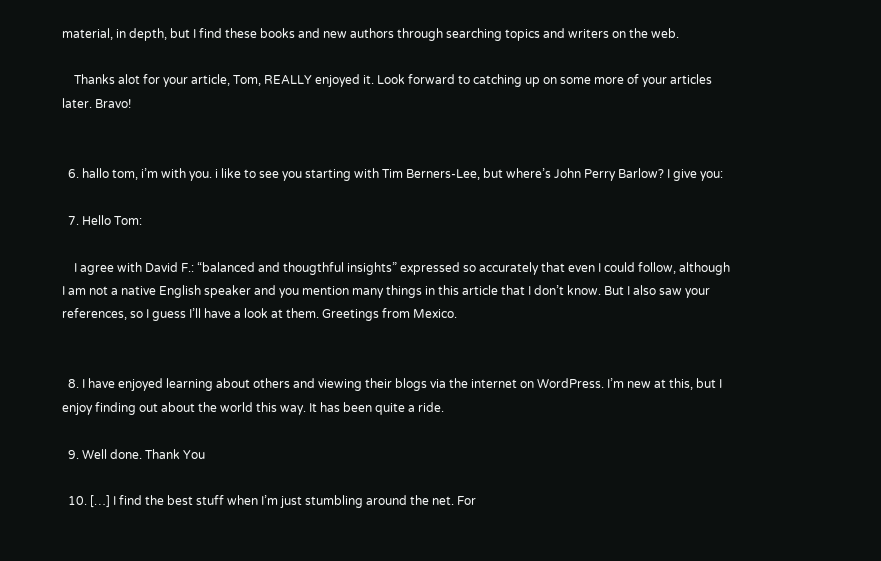material, in depth, but I find these books and new authors through searching topics and writers on the web.

    Thanks alot for your article, Tom, REALLY enjoyed it. Look forward to catching up on some more of your articles later. Bravo!


  6. hallo tom, i’m with you. i like to see you starting with Tim Berners-Lee, but where’s John Perry Barlow? I give you:

  7. Hello Tom:

    I agree with David F.: “balanced and thougthful insights” expressed so accurately that even I could follow, although I am not a native English speaker and you mention many things in this article that I don’t know. But I also saw your references, so I guess I’ll have a look at them. Greetings from Mexico.


  8. I have enjoyed learning about others and viewing their blogs via the internet on WordPress. I’m new at this, but I enjoy finding out about the world this way. It has been quite a ride.

  9. Well done. Thank You

  10. […] I find the best stuff when I’m just stumbling around the net. For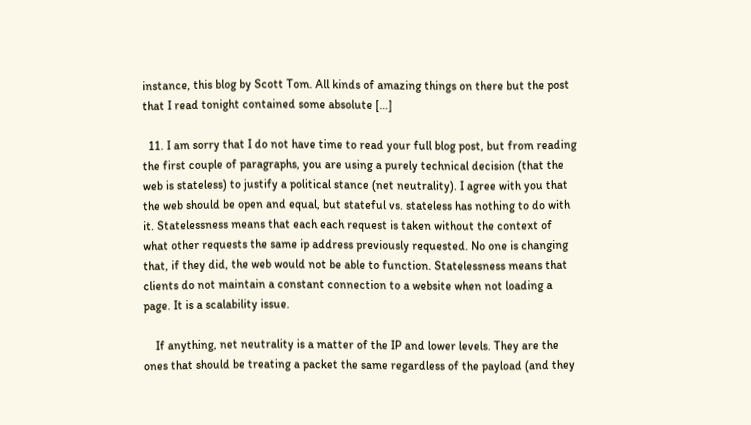instance, this blog by Scott Tom. All kinds of amazing things on there but the post that I read tonight contained some absolute […]

  11. I am sorry that I do not have time to read your full blog post, but from reading the first couple of paragraphs, you are using a purely technical decision (that the web is stateless) to justify a political stance (net neutrality). I agree with you that the web should be open and equal, but stateful vs. stateless has nothing to do with it. Statelessness means that each each request is taken without the context of what other requests the same ip address previously requested. No one is changing that, if they did, the web would not be able to function. Statelessness means that clients do not maintain a constant connection to a website when not loading a page. It is a scalability issue.

    If anything, net neutrality is a matter of the IP and lower levels. They are the ones that should be treating a packet the same regardless of the payload (and they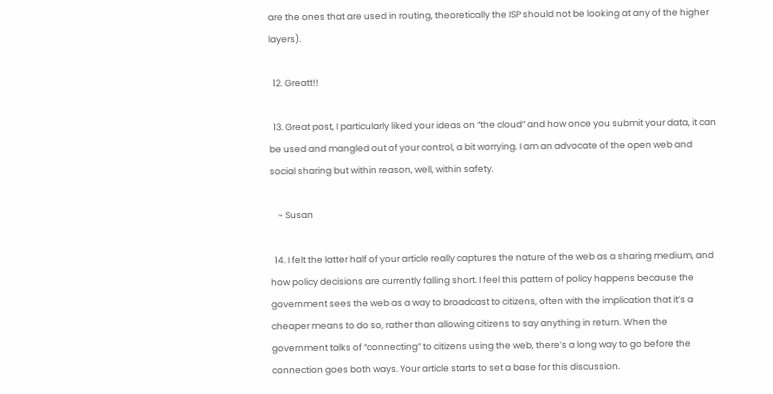are the ones that are used in routing, theoretically the ISP should not be looking at any of the higher layers).

  12. Greatt!!

  13. Great post, I particularly liked your ideas on “the cloud” and how once you submit your data, it can be used and mangled out of your control, a bit worrying. I am an advocate of the open web and social sharing but within reason, well, within safety.

    ~ Susan

  14. I felt the latter half of your article really captures the nature of the web as a sharing medium, and how policy decisions are currently falling short. I feel this pattern of policy happens because the government sees the web as a way to broadcast to citizens, often with the implication that it’s a cheaper means to do so, rather than allowing citizens to say anything in return. When the government talks of “connecting” to citizens using the web, there’s a long way to go before the connection goes both ways. Your article starts to set a base for this discussion.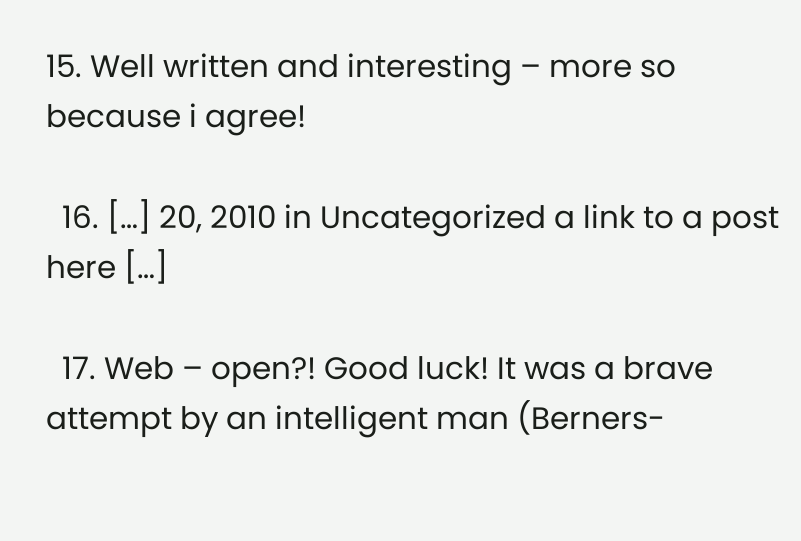15. Well written and interesting – more so because i agree!

  16. […] 20, 2010 in Uncategorized a link to a post here […]

  17. Web – open?! Good luck! It was a brave attempt by an intelligent man (Berners-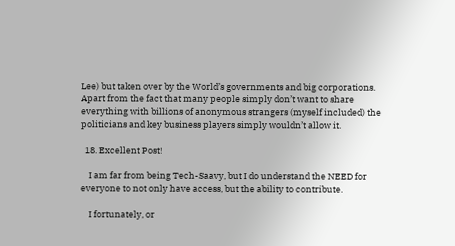Lee) but taken over by the World’s governments and big corporations. Apart from the fact that many people simply don’t want to share everything with billions of anonymous strangers (myself included) the politicians and key business players simply wouldn’t allow it.

  18. Excellent Post!

    I am far from being Tech-Saavy, but I do understand the NEED for everyone to not only have access, but the ability to contribute.

    I fortunately, or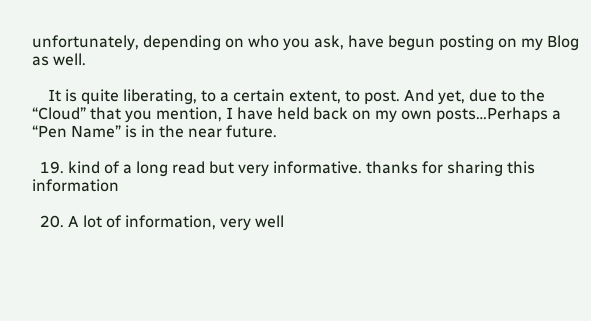unfortunately, depending on who you ask, have begun posting on my Blog as well.

    It is quite liberating, to a certain extent, to post. And yet, due to the “Cloud” that you mention, I have held back on my own posts…Perhaps a “Pen Name” is in the near future.

  19. kind of a long read but very informative. thanks for sharing this information

  20. A lot of information, very well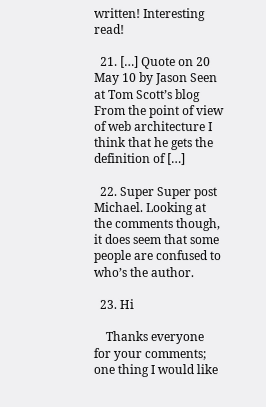written! Interesting read!

  21. […] Quote on 20 May 10 by Jason Seen at Tom Scott’s blog  From the point of view of web architecture I think that he gets the definition of […]

  22. Super Super post Michael. Looking at the comments though, it does seem that some people are confused to who’s the author.

  23. Hi

    Thanks everyone for your comments; one thing I would like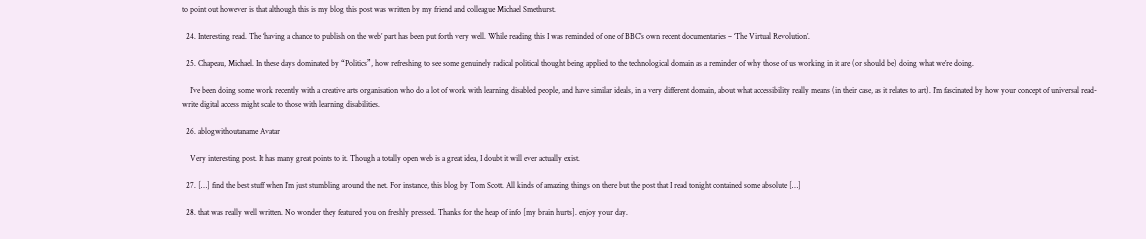to point out however is that although this is my blog this post was written by my friend and colleague Michael Smethurst.

  24. Interesting read. The ‘having a chance to publish on the web’ part has been put forth very well. While reading this I was reminded of one of BBC’s own recent documentaries – ‘The Virtual Revolution’.

  25. Chapeau, Michael. In these days dominated by “Politics”, how refreshing to see some genuinely radical political thought being applied to the technological domain as a reminder of why those of us working in it are (or should be) doing what we’re doing.

    I’ve been doing some work recently with a creative arts organisation who do a lot of work with learning disabled people, and have similar ideals, in a very different domain, about what accessibility really means (in their case, as it relates to art). I’m fascinated by how your concept of universal read-write digital access might scale to those with learning disabilities.

  26. ablogwithoutaname Avatar

    Very interesting post. It has many great points to it. Though a totally open web is a great idea, I doubt it will ever actually exist.

  27. […] find the best stuff when I’m just stumbling around the net. For instance, this blog by Tom Scott. All kinds of amazing things on there but the post that I read tonight contained some absolute […]

  28. that was really well written. No wonder they featured you on freshly pressed. Thanks for the heap of info [my brain hurts]. enjoy your day.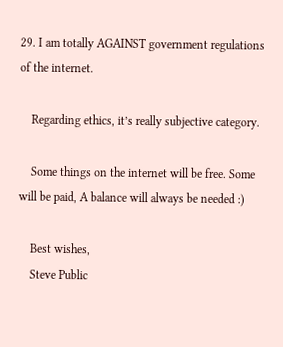29. I am totally AGAINST government regulations of the internet.

    Regarding ethics, it’s really subjective category.

    Some things on the internet will be free. Some will be paid, A balance will always be needed :)

    Best wishes,
    Steve Public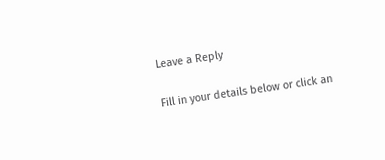Leave a Reply

Fill in your details below or click an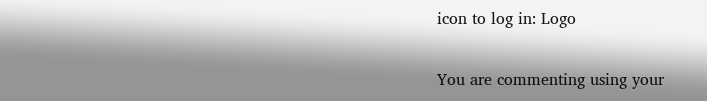icon to log in: Logo

You are commenting using your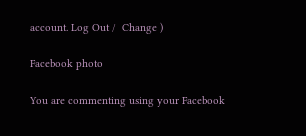account. Log Out /  Change )

Facebook photo

You are commenting using your Facebook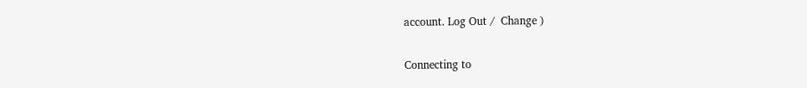account. Log Out /  Change )

Connecting to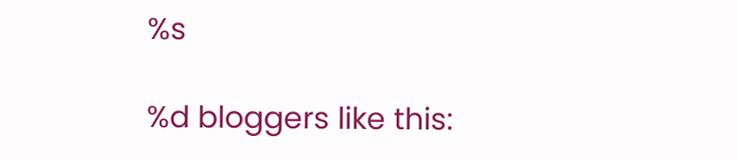%s

%d bloggers like this: